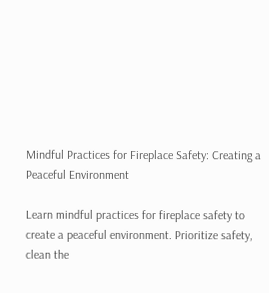Mindful Practices for Fireplace Safety: Creating a Peaceful Environment

Learn mindful practices for fireplace safety to create a peaceful environment. Prioritize safety, clean the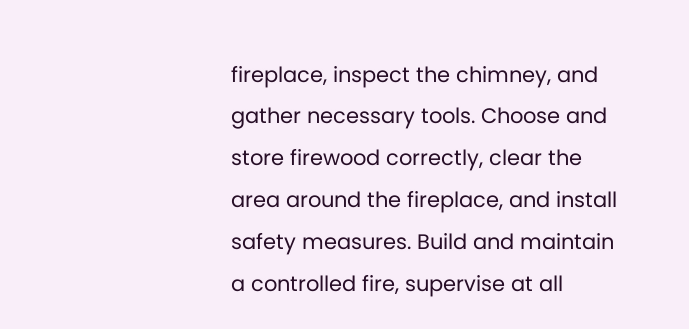fireplace, inspect the chimney, and gather necessary tools. Choose and store firewood correctly, clear the area around the fireplace, and install safety measures. Build and maintain a controlled fire, supervise at all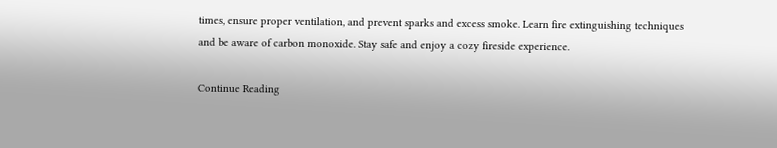times, ensure proper ventilation, and prevent sparks and excess smoke. Learn fire extinguishing techniques and be aware of carbon monoxide. Stay safe and enjoy a cozy fireside experience.

Continue Reading